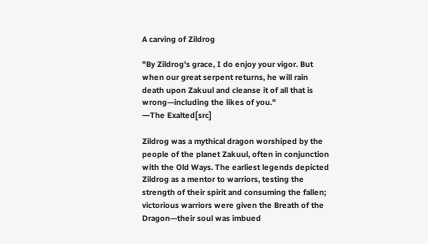A carving of Zildrog

"By Zildrog's grace, I do enjoy your vigor. But when our great serpent returns, he will rain death upon Zakuul and cleanse it of all that is wrong—including the likes of you."
―The Exalted[src]

Zildrog was a mythical dragon worshiped by the people of the planet Zakuul, often in conjunction with the Old Ways. The earliest legends depicted Zildrog as a mentor to warriors, testing the strength of their spirit and consuming the fallen; victorious warriors were given the Breath of the Dragon—their soul was imbued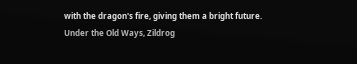with the dragon's fire, giving them a bright future. Under the Old Ways, Zildrog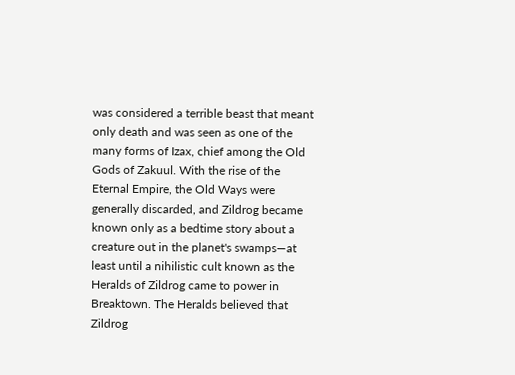was considered a terrible beast that meant only death and was seen as one of the many forms of Izax, chief among the Old Gods of Zakuul. With the rise of the Eternal Empire, the Old Ways were generally discarded, and Zildrog became known only as a bedtime story about a creature out in the planet's swamps—at least until a nihilistic cult known as the Heralds of Zildrog came to power in Breaktown. The Heralds believed that Zildrog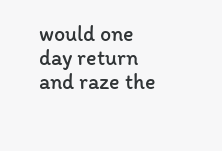would one day return and raze the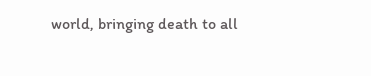world, bringing death to all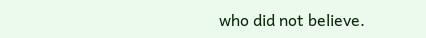who did not believe.